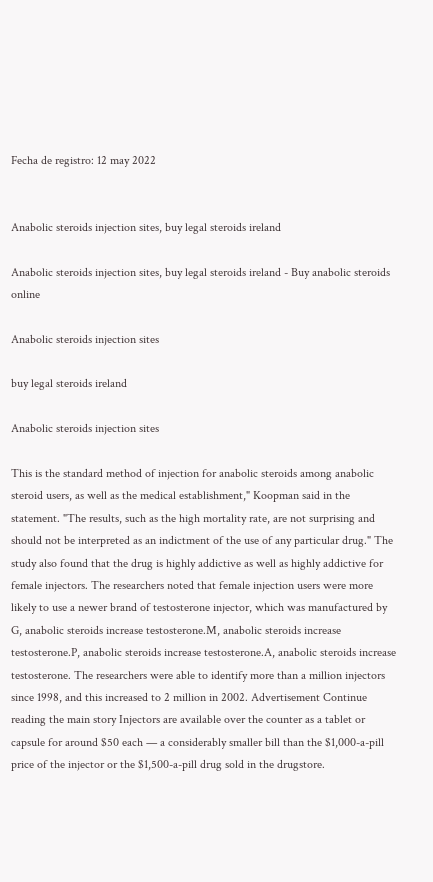Fecha de registro: 12 may 2022


Anabolic steroids injection sites, buy legal steroids ireland

Anabolic steroids injection sites, buy legal steroids ireland - Buy anabolic steroids online

Anabolic steroids injection sites

buy legal steroids ireland

Anabolic steroids injection sites

This is the standard method of injection for anabolic steroids among anabolic steroid users, as well as the medical establishment," Koopman said in the statement. "The results, such as the high mortality rate, are not surprising and should not be interpreted as an indictment of the use of any particular drug." The study also found that the drug is highly addictive as well as highly addictive for female injectors. The researchers noted that female injection users were more likely to use a newer brand of testosterone injector, which was manufactured by G, anabolic steroids increase testosterone.M, anabolic steroids increase testosterone.P, anabolic steroids increase testosterone.A, anabolic steroids increase testosterone. The researchers were able to identify more than a million injectors since 1998, and this increased to 2 million in 2002. Advertisement Continue reading the main story Injectors are available over the counter as a tablet or capsule for around $50 each — a considerably smaller bill than the $1,000-a-pill price of the injector or the $1,500-a-pill drug sold in the drugstore.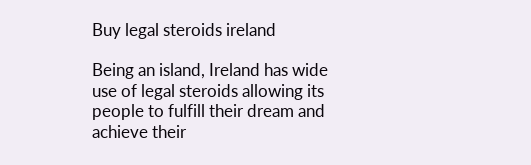Buy legal steroids ireland

Being an island, Ireland has wide use of legal steroids allowing its people to fulfill their dream and achieve their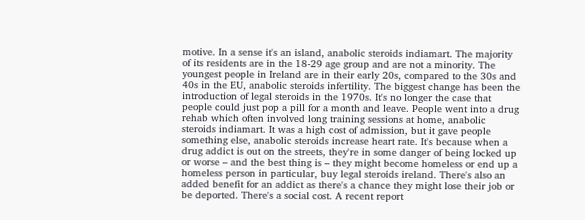motive. In a sense it's an island, anabolic steroids indiamart. The majority of its residents are in the 18-29 age group and are not a minority. The youngest people in Ireland are in their early 20s, compared to the 30s and 40s in the EU, anabolic steroids infertility. The biggest change has been the introduction of legal steroids in the 1970s. It's no longer the case that people could just pop a pill for a month and leave. People went into a drug rehab which often involved long training sessions at home, anabolic steroids indiamart. It was a high cost of admission, but it gave people something else, anabolic steroids increase heart rate. It's because when a drug addict is out on the streets, they're in some danger of being locked up or worse – and the best thing is – they might become homeless or end up a homeless person in particular, buy legal steroids ireland. There's also an added benefit for an addict as there's a chance they might lose their job or be deported. There's a social cost. A recent report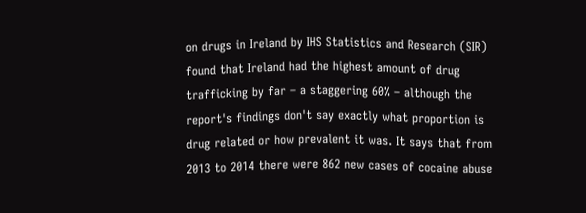on drugs in Ireland by IHS Statistics and Research (SIR) found that Ireland had the highest amount of drug trafficking by far – a staggering 60% – although the report's findings don't say exactly what proportion is drug related or how prevalent it was. It says that from 2013 to 2014 there were 862 new cases of cocaine abuse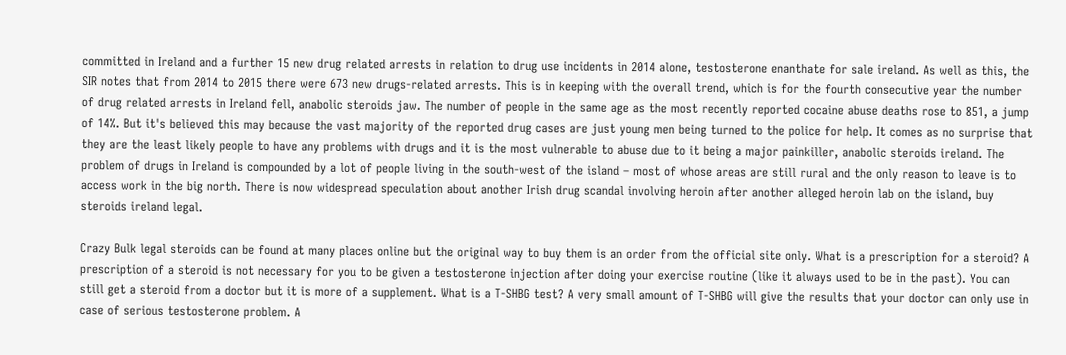committed in Ireland and a further 15 new drug related arrests in relation to drug use incidents in 2014 alone, testosterone enanthate for sale ireland. As well as this, the SIR notes that from 2014 to 2015 there were 673 new drugs-related arrests. This is in keeping with the overall trend, which is for the fourth consecutive year the number of drug related arrests in Ireland fell, anabolic steroids jaw. The number of people in the same age as the most recently reported cocaine abuse deaths rose to 851, a jump of 14%. But it's believed this may because the vast majority of the reported drug cases are just young men being turned to the police for help. It comes as no surprise that they are the least likely people to have any problems with drugs and it is the most vulnerable to abuse due to it being a major painkiller, anabolic steroids ireland. The problem of drugs in Ireland is compounded by a lot of people living in the south-west of the island – most of whose areas are still rural and the only reason to leave is to access work in the big north. There is now widespread speculation about another Irish drug scandal involving heroin after another alleged heroin lab on the island, buy steroids ireland legal.

Crazy Bulk legal steroids can be found at many places online but the original way to buy them is an order from the official site only. What is a prescription for a steroid? A prescription of a steroid is not necessary for you to be given a testosterone injection after doing your exercise routine (like it always used to be in the past). You can still get a steroid from a doctor but it is more of a supplement. What is a T-SHBG test? A very small amount of T-SHBG will give the results that your doctor can only use in case of serious testosterone problem. A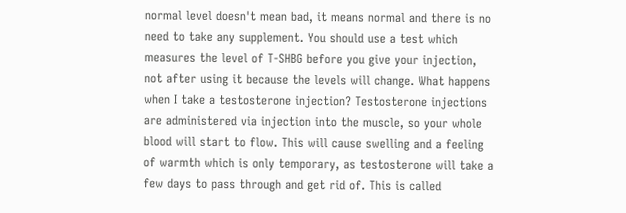normal level doesn't mean bad, it means normal and there is no need to take any supplement. You should use a test which measures the level of T-SHBG before you give your injection, not after using it because the levels will change. What happens when I take a testosterone injection? Testosterone injections are administered via injection into the muscle, so your whole blood will start to flow. This will cause swelling and a feeling of warmth which is only temporary, as testosterone will take a few days to pass through and get rid of. This is called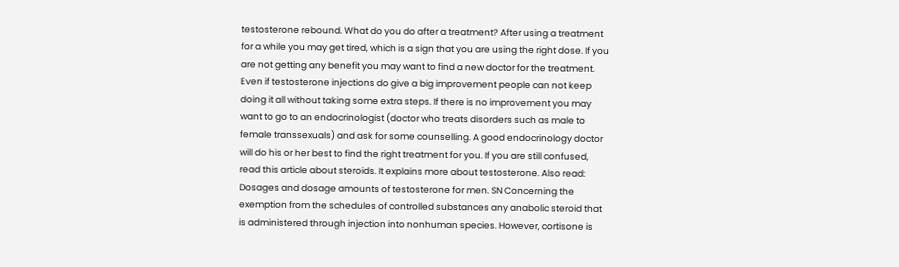testosterone rebound. What do you do after a treatment? After using a treatment for a while you may get tired, which is a sign that you are using the right dose. If you are not getting any benefit you may want to find a new doctor for the treatment. Even if testosterone injections do give a big improvement people can not keep doing it all without taking some extra steps. If there is no improvement you may want to go to an endocrinologist (doctor who treats disorders such as male to female transsexuals) and ask for some counselling. A good endocrinology doctor will do his or her best to find the right treatment for you. If you are still confused, read this article about steroids. It explains more about testosterone. Also read: Dosages and dosage amounts of testosterone for men. SN Concerning the exemption from the schedules of controlled substances any anabolic steroid that is administered through injection into nonhuman species. However, cortisone is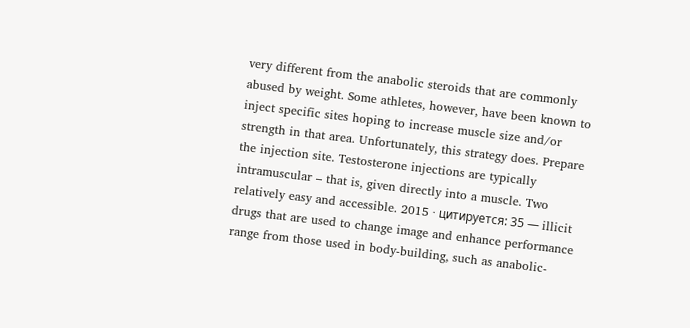very different from the anabolic steroids that are commonly abused by weight. Some athletes, however, have been known to inject specific sites hoping to increase muscle size and/or strength in that area. Unfortunately, this strategy does. Prepare the injection site. Testosterone injections are typically intramuscular – that is, given directly into a muscle. Two relatively easy and accessible. 2015 · цитируется: 35 — illicit drugs that are used to change image and enhance performance range from those used in body-building, such as anabolic-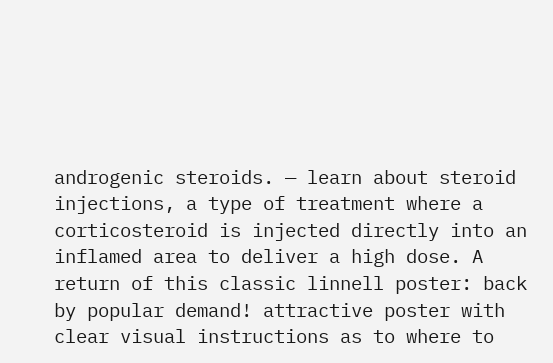androgenic steroids. — learn about steroid injections, a type of treatment where a corticosteroid is injected directly into an inflamed area to deliver a high dose. A return of this classic linnell poster: back by popular demand! attractive poster with clear visual instructions as to where to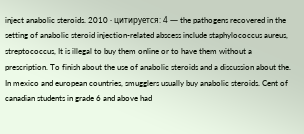inject anabolic steroids. 2010 · цитируется: 4 — the pathogens recovered in the setting of anabolic steroid injection-related abscess include staphylococcus aureus, streptococcus, It is illegal to buy them online or to have them without a prescription. To finish about the use of anabolic steroids and a discussion about the. In mexico and european countries, smugglers usually buy anabolic steroids. Cent of canadian students in grade 6 and above had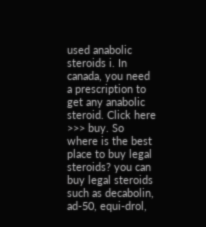used anabolic steroids i. In canada, you need a prescription to get any anabolic steroid. Click here >>> buy. So where is the best place to buy legal steroids? you can buy legal steroids such as decabolin, ad-50, equi-drol,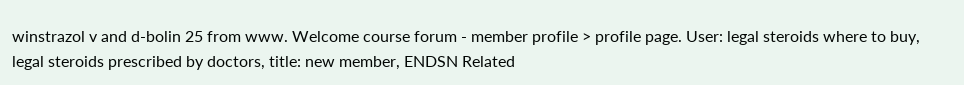winstrazol v and d-bolin 25 from www. Welcome course forum - member profile > profile page. User: legal steroids where to buy, legal steroids prescribed by doctors, title: new member, ENDSN Related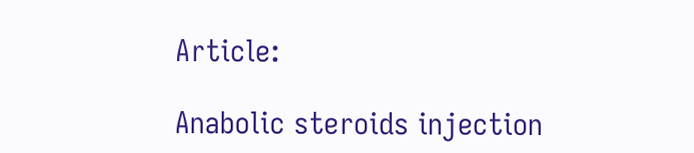Article:

Anabolic steroids injection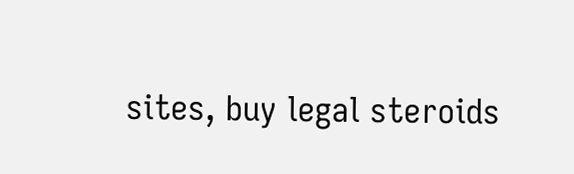sites, buy legal steroids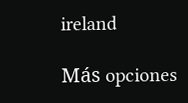ireland

Más opciones